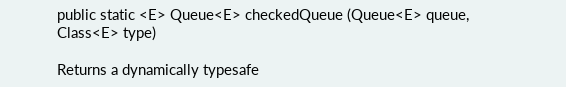public static <E> Queue<E> checkedQueue (Queue<E> queue, Class<E> type)

Returns a dynamically typesafe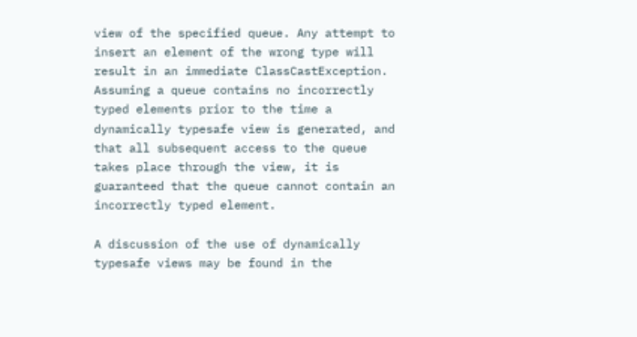view of the specified queue. Any attempt to insert an element of the wrong type will result in an immediate ClassCastException. Assuming a queue contains no incorrectly typed elements prior to the time a dynamically typesafe view is generated, and that all subsequent access to the queue takes place through the view, it is guaranteed that the queue cannot contain an incorrectly typed element.

A discussion of the use of dynamically typesafe views may be found in the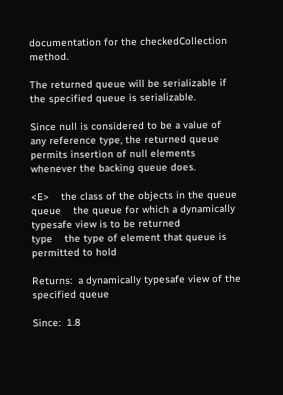documentation for the checkedCollection method.

The returned queue will be serializable if the specified queue is serializable.

Since null is considered to be a value of any reference type, the returned queue permits insertion of null elements whenever the backing queue does.

<E>    the class of the objects in the queue
queue    the queue for which a dynamically typesafe view is to be returned
type    the type of element that queue is permitted to hold

Returns:  a dynamically typesafe view of the specified queue

Since:  1.8